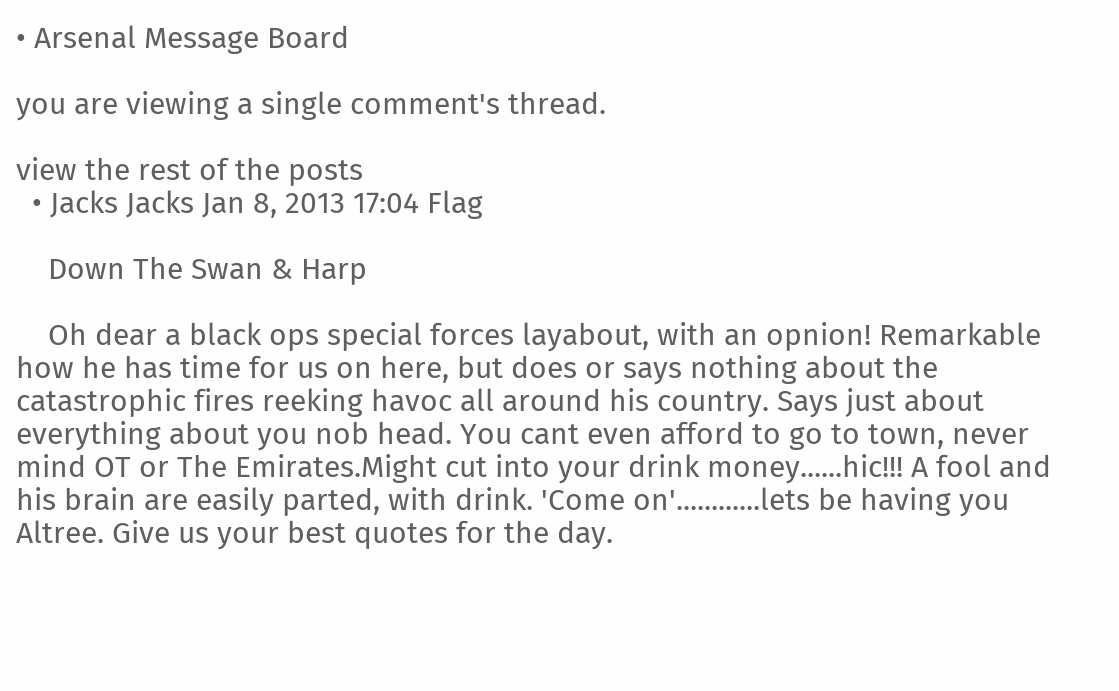• Arsenal Message Board

you are viewing a single comment's thread.

view the rest of the posts
  • Jacks Jacks Jan 8, 2013 17:04 Flag

    Down The Swan & Harp

    Oh dear a black ops special forces layabout, with an opnion! Remarkable how he has time for us on here, but does or says nothing about the catastrophic fires reeking havoc all around his country. Says just about everything about you nob head. You cant even afford to go to town, never mind OT or The Emirates.Might cut into your drink money......hic!!! A fool and his brain are easily parted, with drink. 'Come on'............lets be having you Altree. Give us your best quotes for the day.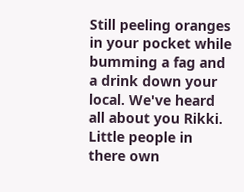Still peeling oranges in your pocket while bumming a fag and a drink down your local. We've heard all about you Rikki. Little people in there own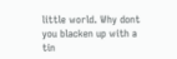little world. Why dont you blacken up with a tin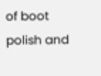of boot polish and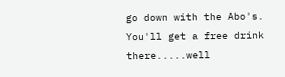go down with the Abo's. You'll get a free drink there.....well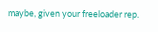maybe, given your freeloader rep.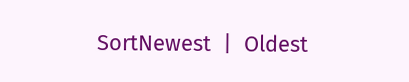SortNewest  |  Oldest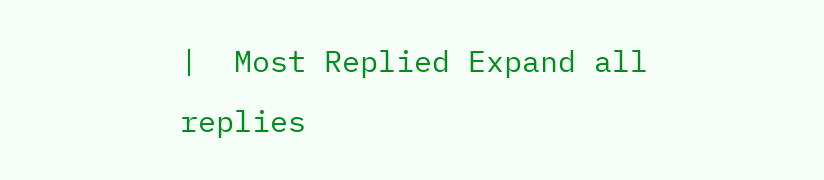|  Most Replied Expand all replies